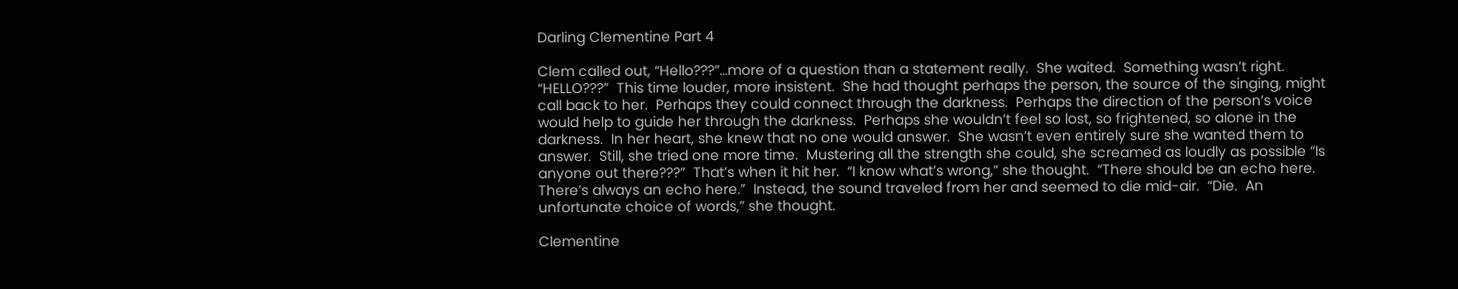Darling Clementine Part 4

Clem called out, “Hello???”…more of a question than a statement really.  She waited.  Something wasn’t right.  “HELLO???”  This time louder, more insistent.  She had thought perhaps the person, the source of the singing, might call back to her.  Perhaps they could connect through the darkness.  Perhaps the direction of the person’s voice would help to guide her through the darkness.  Perhaps she wouldn’t feel so lost, so frightened, so alone in the darkness.  In her heart, she knew that no one would answer.  She wasn’t even entirely sure she wanted them to answer.  Still, she tried one more time.  Mustering all the strength she could, she screamed as loudly as possible “Is anyone out there???”  That’s when it hit her.  “I know what’s wrong,” she thought.  “There should be an echo here.  There’s always an echo here.”  Instead, the sound traveled from her and seemed to die mid-air.  “Die.  An unfortunate choice of words,” she thought.

Clementine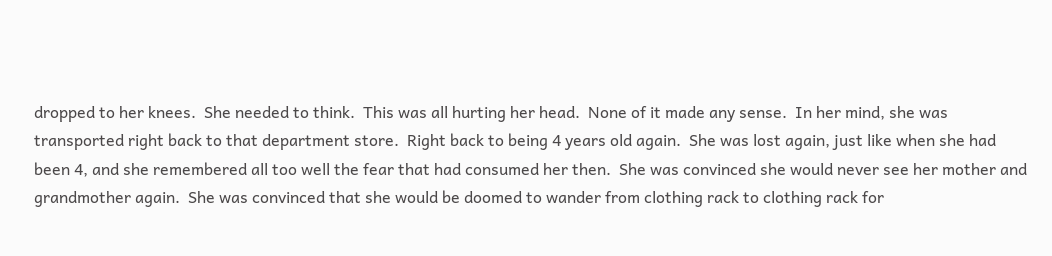dropped to her knees.  She needed to think.  This was all hurting her head.  None of it made any sense.  In her mind, she was transported right back to that department store.  Right back to being 4 years old again.  She was lost again, just like when she had been 4, and she remembered all too well the fear that had consumed her then.  She was convinced she would never see her mother and grandmother again.  She was convinced that she would be doomed to wander from clothing rack to clothing rack for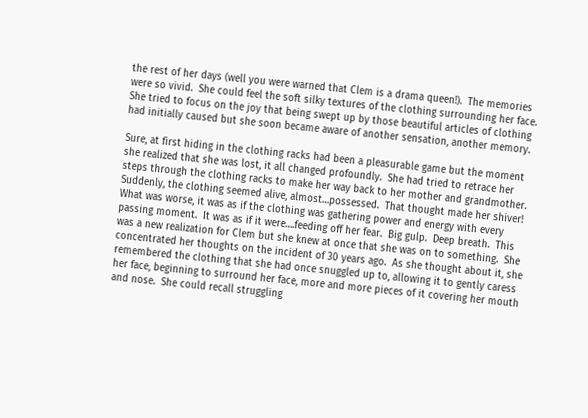the rest of her days (well you were warned that Clem is a drama queen!).  The memories were so vivid.  She could feel the soft silky textures of the clothing surrounding her face.  She tried to focus on the joy that being swept up by those beautiful articles of clothing had initially caused but she soon became aware of another sensation, another memory.

Sure, at first hiding in the clothing racks had been a pleasurable game but the moment she realized that she was lost, it all changed profoundly.  She had tried to retrace her steps through the clothing racks to make her way back to her mother and grandmother.  Suddenly, the clothing seemed alive, almost…possessed.  That thought made her shiver!  What was worse, it was as if the clothing was gathering power and energy with every passing moment.  It was as if it were….feeding off her fear.  Big gulp.  Deep breath.  This was a new realization for Clem but she knew at once that she was on to something.  She concentrated her thoughts on the incident of 30 years ago.  As she thought about it, she remembered the clothing that she had once snuggled up to, allowing it to gently caress her face, beginning to surround her face, more and more pieces of it covering her mouth and nose.  She could recall struggling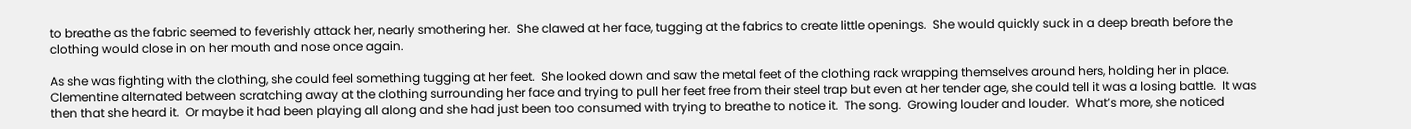to breathe as the fabric seemed to feverishly attack her, nearly smothering her.  She clawed at her face, tugging at the fabrics to create little openings.  She would quickly suck in a deep breath before the clothing would close in on her mouth and nose once again.

As she was fighting with the clothing, she could feel something tugging at her feet.  She looked down and saw the metal feet of the clothing rack wrapping themselves around hers, holding her in place.  Clementine alternated between scratching away at the clothing surrounding her face and trying to pull her feet free from their steel trap but even at her tender age, she could tell it was a losing battle.  It was then that she heard it.  Or maybe it had been playing all along and she had just been too consumed with trying to breathe to notice it.  The song.  Growing louder and louder.  What’s more, she noticed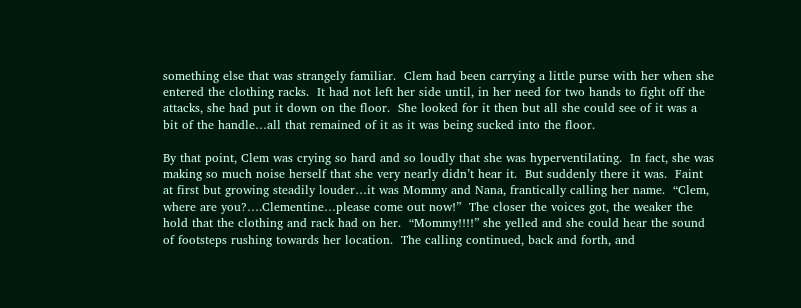something else that was strangely familiar.  Clem had been carrying a little purse with her when she entered the clothing racks.  It had not left her side until, in her need for two hands to fight off the attacks, she had put it down on the floor.  She looked for it then but all she could see of it was a bit of the handle…all that remained of it as it was being sucked into the floor.

By that point, Clem was crying so hard and so loudly that she was hyperventilating.  In fact, she was making so much noise herself that she very nearly didn’t hear it.  But suddenly there it was.  Faint at first but growing steadily louder…it was Mommy and Nana, frantically calling her name.  “Clem, where are you?….Clementine…please come out now!”  The closer the voices got, the weaker the hold that the clothing and rack had on her.  “Mommy!!!!” she yelled and she could hear the sound of footsteps rushing towards her location.  The calling continued, back and forth, and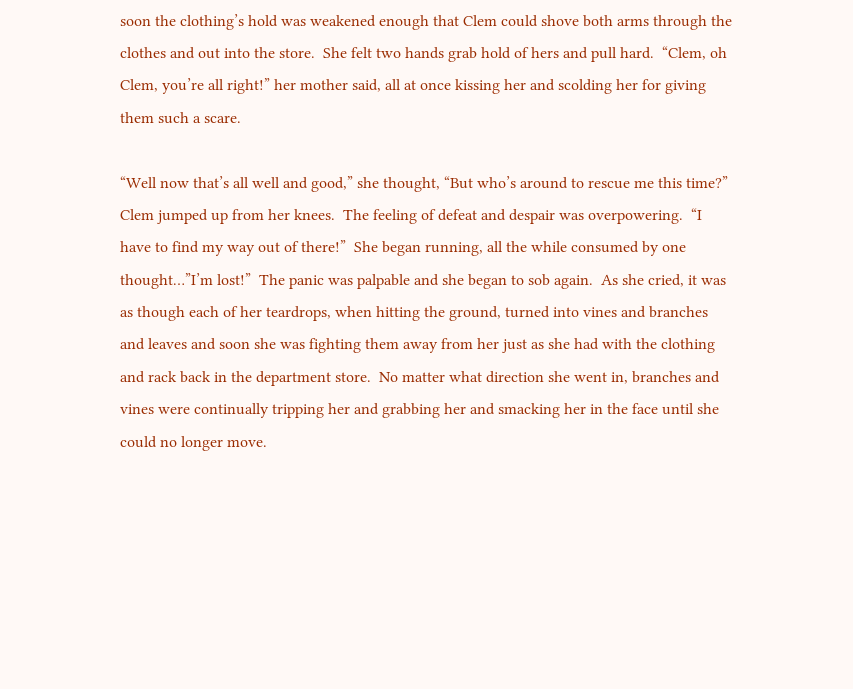soon the clothing’s hold was weakened enough that Clem could shove both arms through the clothes and out into the store.  She felt two hands grab hold of hers and pull hard.  “Clem, oh Clem, you’re all right!” her mother said, all at once kissing her and scolding her for giving them such a scare.

“Well now that’s all well and good,” she thought, “But who’s around to rescue me this time?”  Clem jumped up from her knees.  The feeling of defeat and despair was overpowering.  “I have to find my way out of there!”  She began running, all the while consumed by one thought…”I’m lost!”  The panic was palpable and she began to sob again.  As she cried, it was as though each of her teardrops, when hitting the ground, turned into vines and branches and leaves and soon she was fighting them away from her just as she had with the clothing and rack back in the department store.  No matter what direction she went in, branches and vines were continually tripping her and grabbing her and smacking her in the face until she could no longer move.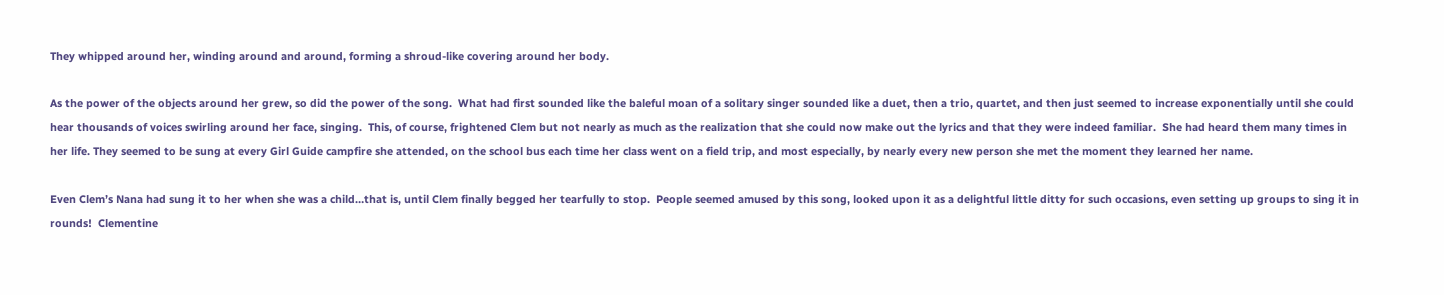They whipped around her, winding around and around, forming a shroud-like covering around her body.

As the power of the objects around her grew, so did the power of the song.  What had first sounded like the baleful moan of a solitary singer sounded like a duet, then a trio, quartet, and then just seemed to increase exponentially until she could hear thousands of voices swirling around her face, singing.  This, of course, frightened Clem but not nearly as much as the realization that she could now make out the lyrics and that they were indeed familiar.  She had heard them many times in her life. They seemed to be sung at every Girl Guide campfire she attended, on the school bus each time her class went on a field trip, and most especially, by nearly every new person she met the moment they learned her name.

Even Clem’s Nana had sung it to her when she was a child…that is, until Clem finally begged her tearfully to stop.  People seemed amused by this song, looked upon it as a delightful little ditty for such occasions, even setting up groups to sing it in rounds!  Clementine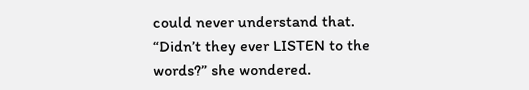could never understand that.  “Didn’t they ever LISTEN to the words?” she wondered.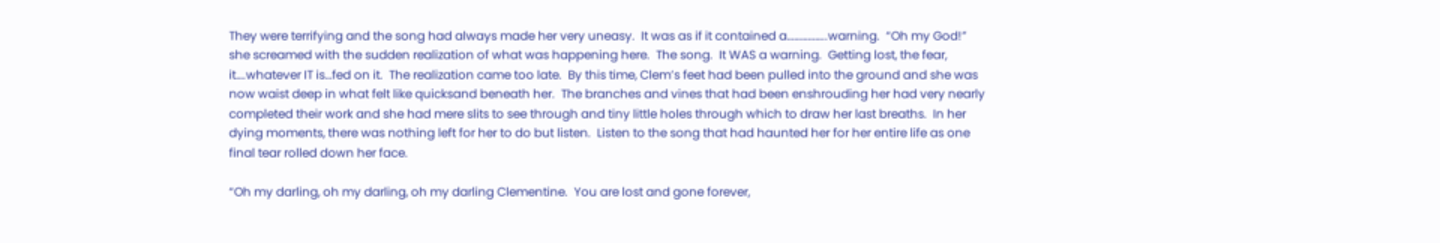They were terrifying and the song had always made her very uneasy.  It was as if it contained a……………..warning.  “Oh my God!” she screamed with the sudden realization of what was happening here.  The song.  It WAS a warning.  Getting lost, the fear, it….whatever IT is…fed on it.  The realization came too late.  By this time, Clem’s feet had been pulled into the ground and she was now waist deep in what felt like quicksand beneath her.  The branches and vines that had been enshrouding her had very nearly completed their work and she had mere slits to see through and tiny little holes through which to draw her last breaths.  In her dying moments, there was nothing left for her to do but listen.  Listen to the song that had haunted her for her entire life as one final tear rolled down her face.

“Oh my darling, oh my darling, oh my darling Clementine.  You are lost and gone forever,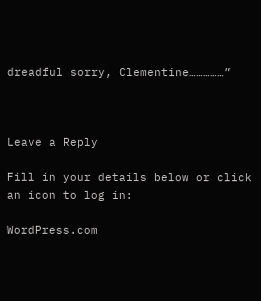dreadful sorry, Clementine……………”



Leave a Reply

Fill in your details below or click an icon to log in:

WordPress.com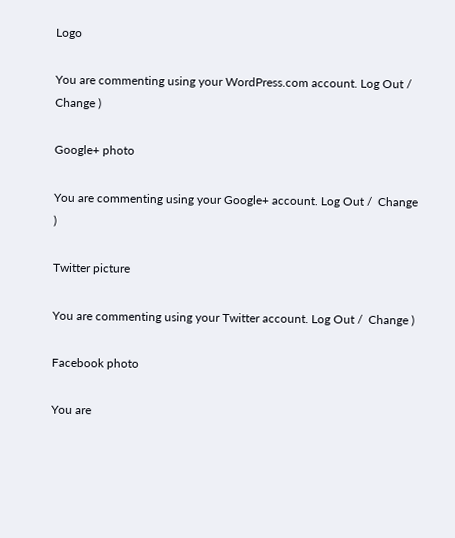Logo

You are commenting using your WordPress.com account. Log Out /  Change )

Google+ photo

You are commenting using your Google+ account. Log Out /  Change )

Twitter picture

You are commenting using your Twitter account. Log Out /  Change )

Facebook photo

You are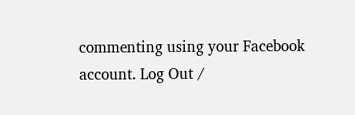commenting using your Facebook account. Log Out /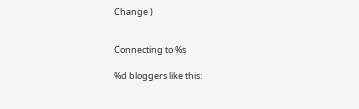Change )


Connecting to %s

%d bloggers like this: